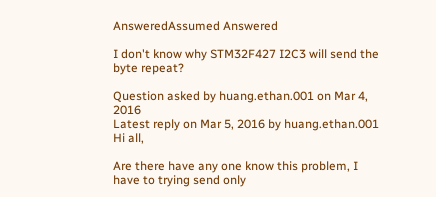AnsweredAssumed Answered

I don't know why STM32F427 I2C3 will send the byte repeat?

Question asked by huang.ethan.001 on Mar 4, 2016
Latest reply on Mar 5, 2016 by huang.ethan.001
Hi all,

Are there have any one know this problem, I have to trying send only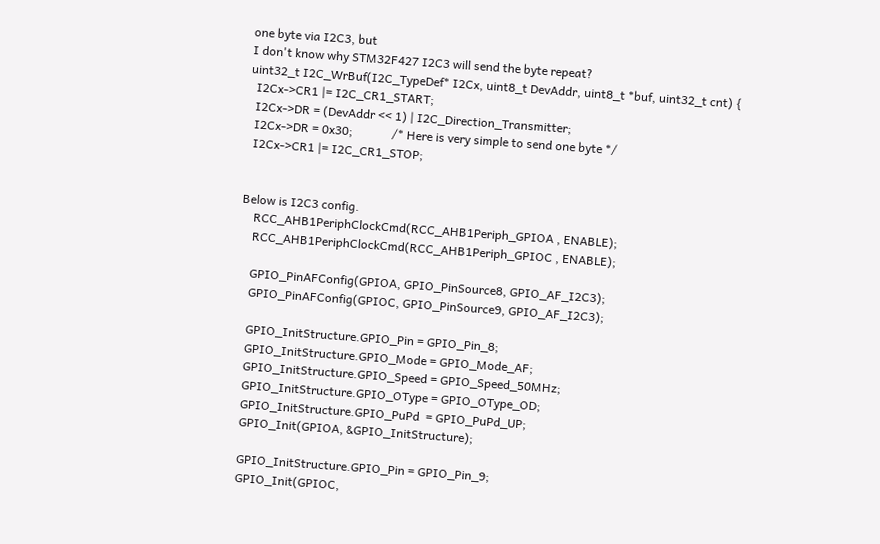one byte via I2C3, but
I don't know why STM32F427 I2C3 will send the byte repeat?
uint32_t I2C_WrBuf(I2C_TypeDef* I2Cx, uint8_t DevAddr, uint8_t *buf, uint32_t cnt) {
  I2Cx->CR1 |= I2C_CR1_START;
  I2Cx->DR = (DevAddr << 1) | I2C_Direction_Transmitter;
  I2Cx->DR = 0x30;             /* Here is very simple to send one byte */
  I2Cx->CR1 |= I2C_CR1_STOP;


Below is I2C3 config.
    RCC_AHB1PeriphClockCmd(RCC_AHB1Periph_GPIOA , ENABLE);
    RCC_AHB1PeriphClockCmd(RCC_AHB1Periph_GPIOC , ENABLE);

    GPIO_PinAFConfig(GPIOA, GPIO_PinSource8, GPIO_AF_I2C3);
    GPIO_PinAFConfig(GPIOC, GPIO_PinSource9, GPIO_AF_I2C3);

    GPIO_InitStructure.GPIO_Pin = GPIO_Pin_8;
    GPIO_InitStructure.GPIO_Mode = GPIO_Mode_AF;
    GPIO_InitStructure.GPIO_Speed = GPIO_Speed_50MHz;
    GPIO_InitStructure.GPIO_OType = GPIO_OType_OD;
    GPIO_InitStructure.GPIO_PuPd  = GPIO_PuPd_UP;
    GPIO_Init(GPIOA, &GPIO_InitStructure);

    GPIO_InitStructure.GPIO_Pin = GPIO_Pin_9;
    GPIO_Init(GPIOC,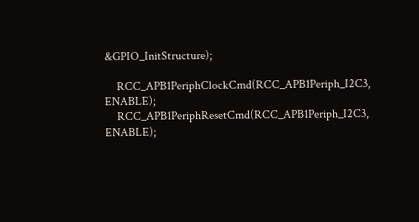&GPIO_InitStructure);

    RCC_APB1PeriphClockCmd(RCC_APB1Periph_I2C3, ENABLE);
    RCC_APB1PeriphResetCmd(RCC_APB1Periph_I2C3, ENABLE);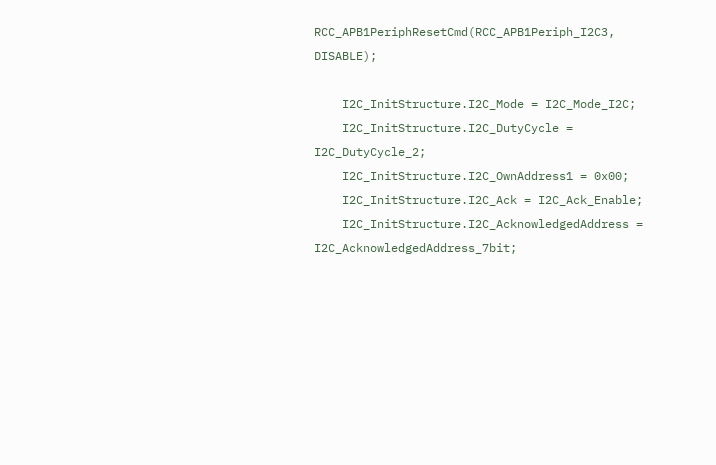RCC_APB1PeriphResetCmd(RCC_APB1Periph_I2C3, DISABLE);

    I2C_InitStructure.I2C_Mode = I2C_Mode_I2C;
    I2C_InitStructure.I2C_DutyCycle = I2C_DutyCycle_2;
    I2C_InitStructure.I2C_OwnAddress1 = 0x00;
    I2C_InitStructure.I2C_Ack = I2C_Ack_Enable;
    I2C_InitStructure.I2C_AcknowledgedAddress = I2C_AcknowledgedAddress_7bit;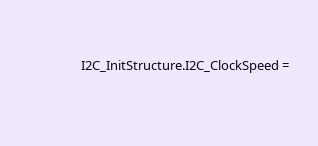I2C_InitStructure.I2C_ClockSpeed =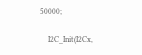50000;

    I2C_Init(I2Cx,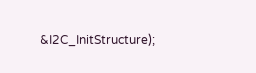&I2C_InitStructure);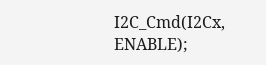I2C_Cmd(I2Cx, ENABLE);